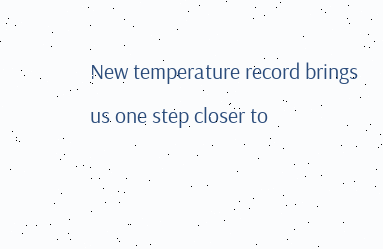New temperature record brings us one step closer to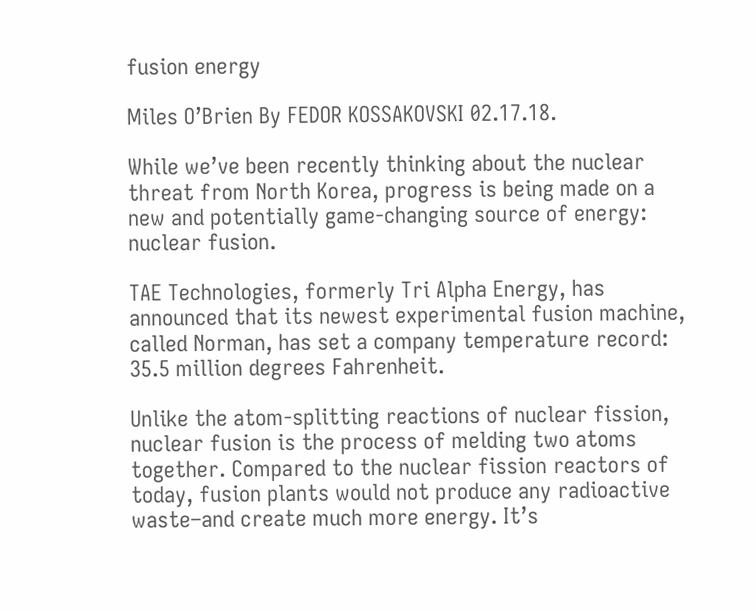fusion energy

Miles O’Brien By FEDOR KOSSAKOVSKI 02.17.18.

While we’ve been recently thinking about the nuclear threat from North Korea, progress is being made on a new and potentially game-changing source of energy: nuclear fusion.

TAE Technologies, formerly Tri Alpha Energy, has announced that its newest experimental fusion machine, called Norman, has set a company temperature record: 35.5 million degrees Fahrenheit.

Unlike the atom-splitting reactions of nuclear fission, nuclear fusion is the process of melding two atoms together. Compared to the nuclear fission reactors of today, fusion plants would not produce any radioactive waste–and create much more energy. It’s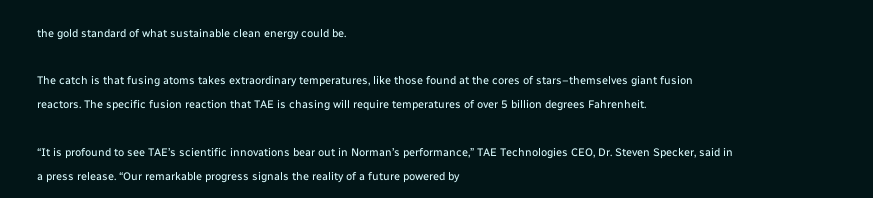the gold standard of what sustainable clean energy could be.

The catch is that fusing atoms takes extraordinary temperatures, like those found at the cores of stars–themselves giant fusion reactors. The specific fusion reaction that TAE is chasing will require temperatures of over 5 billion degrees Fahrenheit.

“It is profound to see TAE’s scientific innovations bear out in Norman’s performance,” TAE Technologies CEO, Dr. Steven Specker, said in a press release. “Our remarkable progress signals the reality of a future powered by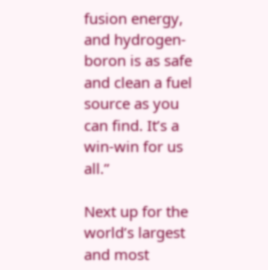fusion energy, and hydrogen-boron is as safe and clean a fuel source as you can find. It’s a win-win for us all.”

Next up for the world’s largest and most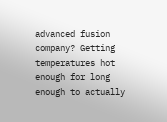advanced fusion company? Getting temperatures hot enough for long enough to actually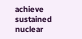achieve sustained nuclear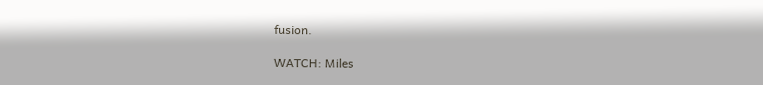fusion.

WATCH: Miles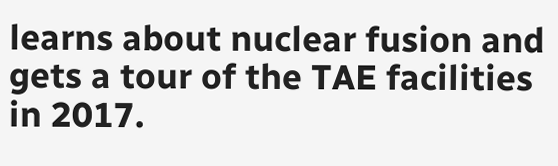learns about nuclear fusion and gets a tour of the TAE facilities in 2017.